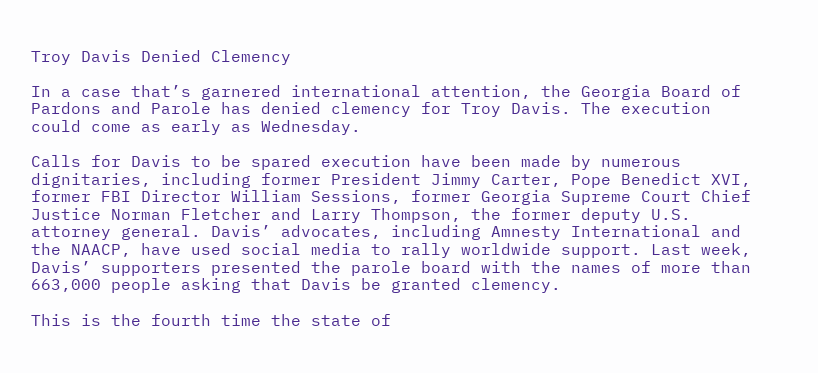Troy Davis Denied Clemency

In a case that’s garnered international attention, the Georgia Board of Pardons and Parole has denied clemency for Troy Davis. The execution could come as early as Wednesday.

Calls for Davis to be spared execution have been made by numerous dignitaries, including former President Jimmy Carter, Pope Benedict XVI, former FBI Director William Sessions, former Georgia Supreme Court Chief Justice Norman Fletcher and Larry Thompson, the former deputy U.S. attorney general. Davis’ advocates, including Amnesty International and the NAACP, have used social media to rally worldwide support. Last week, Davis’ supporters presented the parole board with the names of more than 663,000 people asking that Davis be granted clemency.

This is the fourth time the state of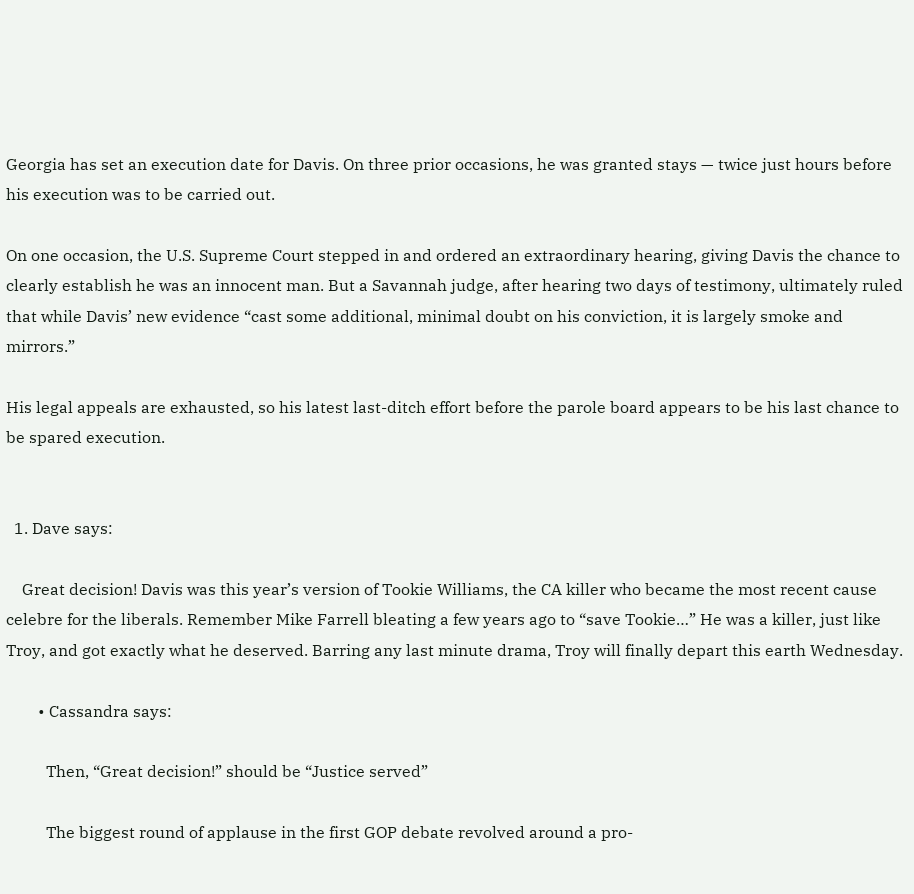Georgia has set an execution date for Davis. On three prior occasions, he was granted stays — twice just hours before his execution was to be carried out.

On one occasion, the U.S. Supreme Court stepped in and ordered an extraordinary hearing, giving Davis the chance to clearly establish he was an innocent man. But a Savannah judge, after hearing two days of testimony, ultimately ruled that while Davis’ new evidence “cast some additional, minimal doubt on his conviction, it is largely smoke and mirrors.”

His legal appeals are exhausted, so his latest last-ditch effort before the parole board appears to be his last chance to be spared execution.


  1. Dave says:

    Great decision! Davis was this year’s version of Tookie Williams, the CA killer who became the most recent cause celebre for the liberals. Remember Mike Farrell bleating a few years ago to “save Tookie…” He was a killer, just like Troy, and got exactly what he deserved. Barring any last minute drama, Troy will finally depart this earth Wednesday.

        • Cassandra says:

          Then, “Great decision!” should be “Justice served”

          The biggest round of applause in the first GOP debate revolved around a pro-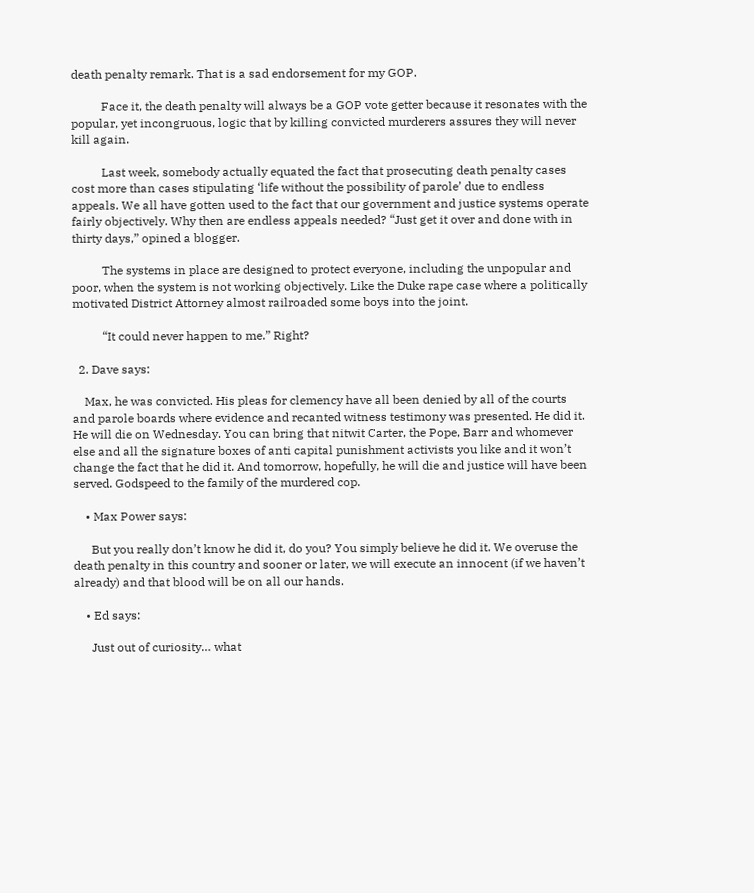death penalty remark. That is a sad endorsement for my GOP.

          Face it, the death penalty will always be a GOP vote getter because it resonates with the popular, yet incongruous, logic that by killing convicted murderers assures they will never kill again.

          Last week, somebody actually equated the fact that prosecuting death penalty cases cost more than cases stipulating ‘life without the possibility of parole’ due to endless appeals. We all have gotten used to the fact that our government and justice systems operate fairly objectively. Why then are endless appeals needed? “Just get it over and done with in thirty days,” opined a blogger.

          The systems in place are designed to protect everyone, including the unpopular and poor, when the system is not working objectively. Like the Duke rape case where a politically motivated District Attorney almost railroaded some boys into the joint.

          “It could never happen to me.” Right?

  2. Dave says:

    Max, he was convicted. His pleas for clemency have all been denied by all of the courts and parole boards where evidence and recanted witness testimony was presented. He did it. He will die on Wednesday. You can bring that nitwit Carter, the Pope, Barr and whomever else and all the signature boxes of anti capital punishment activists you like and it won’t change the fact that he did it. And tomorrow, hopefully, he will die and justice will have been served. Godspeed to the family of the murdered cop.

    • Max Power says:

      But you really don’t know he did it, do you? You simply believe he did it. We overuse the death penalty in this country and sooner or later, we will execute an innocent (if we haven’t already) and that blood will be on all our hands.

    • Ed says:

      Just out of curiosity… what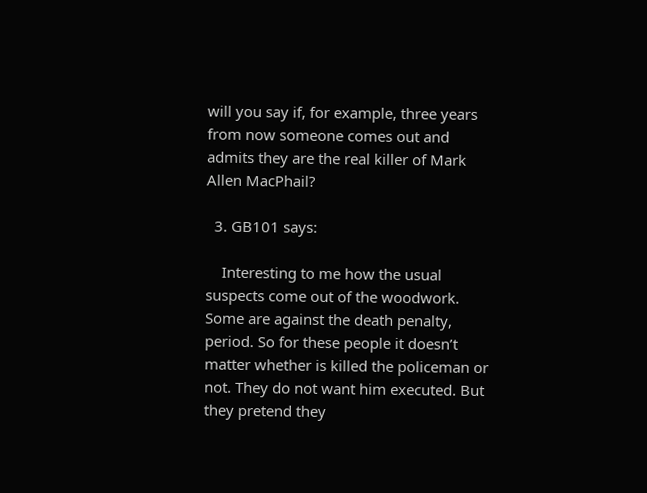will you say if, for example, three years from now someone comes out and admits they are the real killer of Mark Allen MacPhail?

  3. GB101 says:

    Interesting to me how the usual suspects come out of the woodwork. Some are against the death penalty, period. So for these people it doesn’t matter whether is killed the policeman or not. They do not want him executed. But they pretend they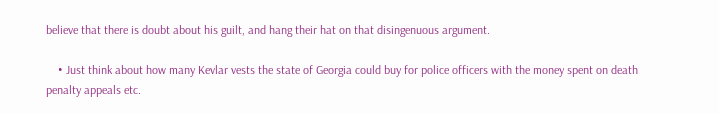believe that there is doubt about his guilt, and hang their hat on that disingenuous argument.

    • Just think about how many Kevlar vests the state of Georgia could buy for police officers with the money spent on death penalty appeals etc.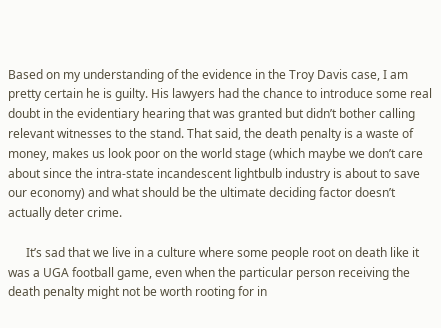Based on my understanding of the evidence in the Troy Davis case, I am pretty certain he is guilty. His lawyers had the chance to introduce some real doubt in the evidentiary hearing that was granted but didn’t bother calling relevant witnesses to the stand. That said, the death penalty is a waste of money, makes us look poor on the world stage (which maybe we don’t care about since the intra-state incandescent lightbulb industry is about to save our economy) and what should be the ultimate deciding factor doesn’t actually deter crime.

      It’s sad that we live in a culture where some people root on death like it was a UGA football game, even when the particular person receiving the death penalty might not be worth rooting for in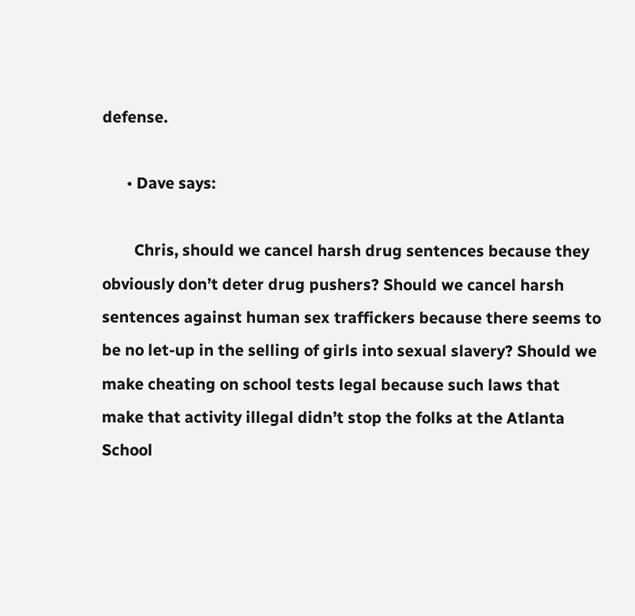defense.

      • Dave says:

        Chris, should we cancel harsh drug sentences because they obviously don’t deter drug pushers? Should we cancel harsh sentences against human sex traffickers because there seems to be no let-up in the selling of girls into sexual slavery? Should we make cheating on school tests legal because such laws that make that activity illegal didn’t stop the folks at the Atlanta School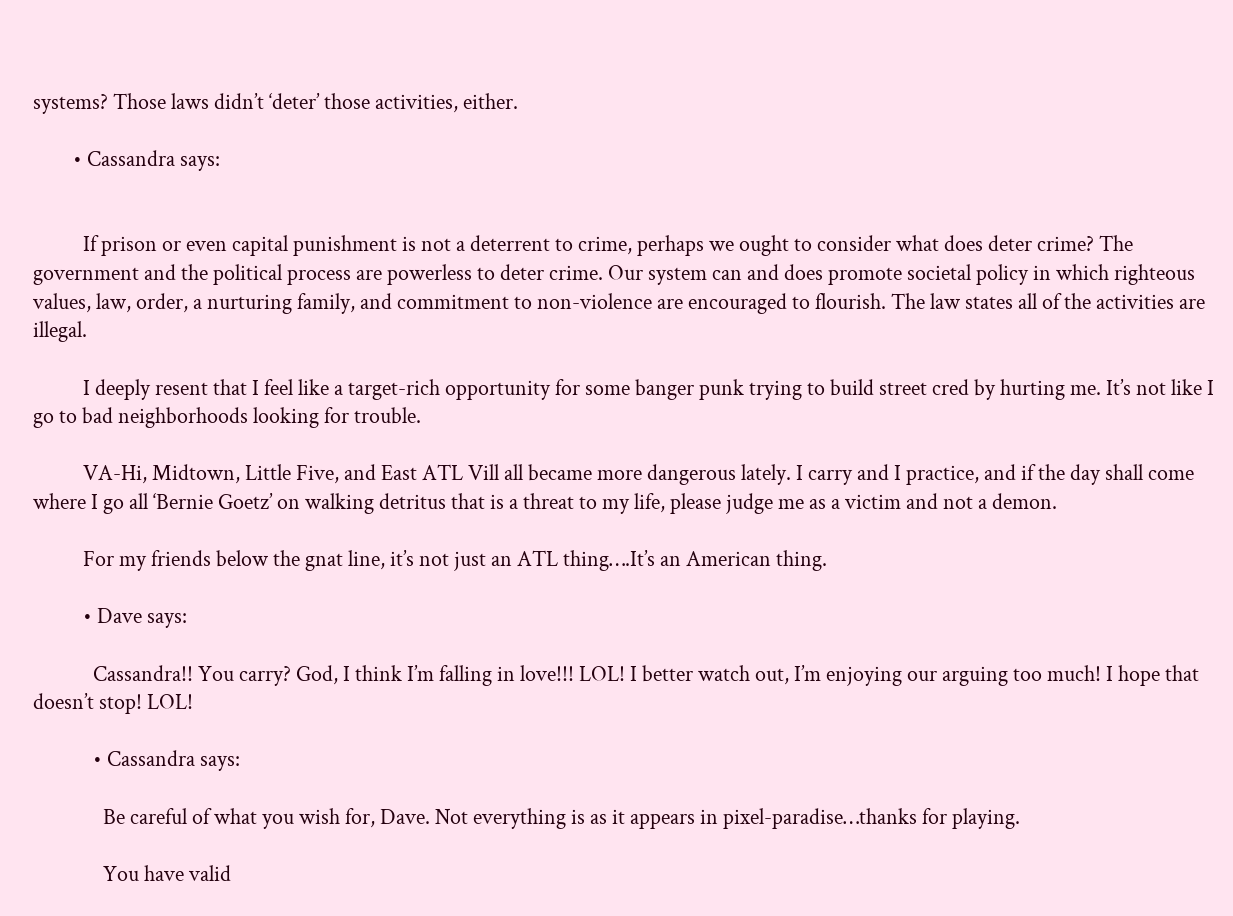systems? Those laws didn’t ‘deter’ those activities, either.

        • Cassandra says:


          If prison or even capital punishment is not a deterrent to crime, perhaps we ought to consider what does deter crime? The government and the political process are powerless to deter crime. Our system can and does promote societal policy in which righteous values, law, order, a nurturing family, and commitment to non-violence are encouraged to flourish. The law states all of the activities are illegal.

          I deeply resent that I feel like a target-rich opportunity for some banger punk trying to build street cred by hurting me. It’s not like I go to bad neighborhoods looking for trouble.

          VA-Hi, Midtown, Little Five, and East ATL Vill all became more dangerous lately. I carry and I practice, and if the day shall come where I go all ‘Bernie Goetz’ on walking detritus that is a threat to my life, please judge me as a victim and not a demon.

          For my friends below the gnat line, it’s not just an ATL thing….It’s an American thing.

          • Dave says:

            Cassandra!! You carry? God, I think I’m falling in love!!! LOL! I better watch out, I’m enjoying our arguing too much! I hope that doesn’t stop! LOL!

            • Cassandra says:

              Be careful of what you wish for, Dave. Not everything is as it appears in pixel-paradise…thanks for playing.

              You have valid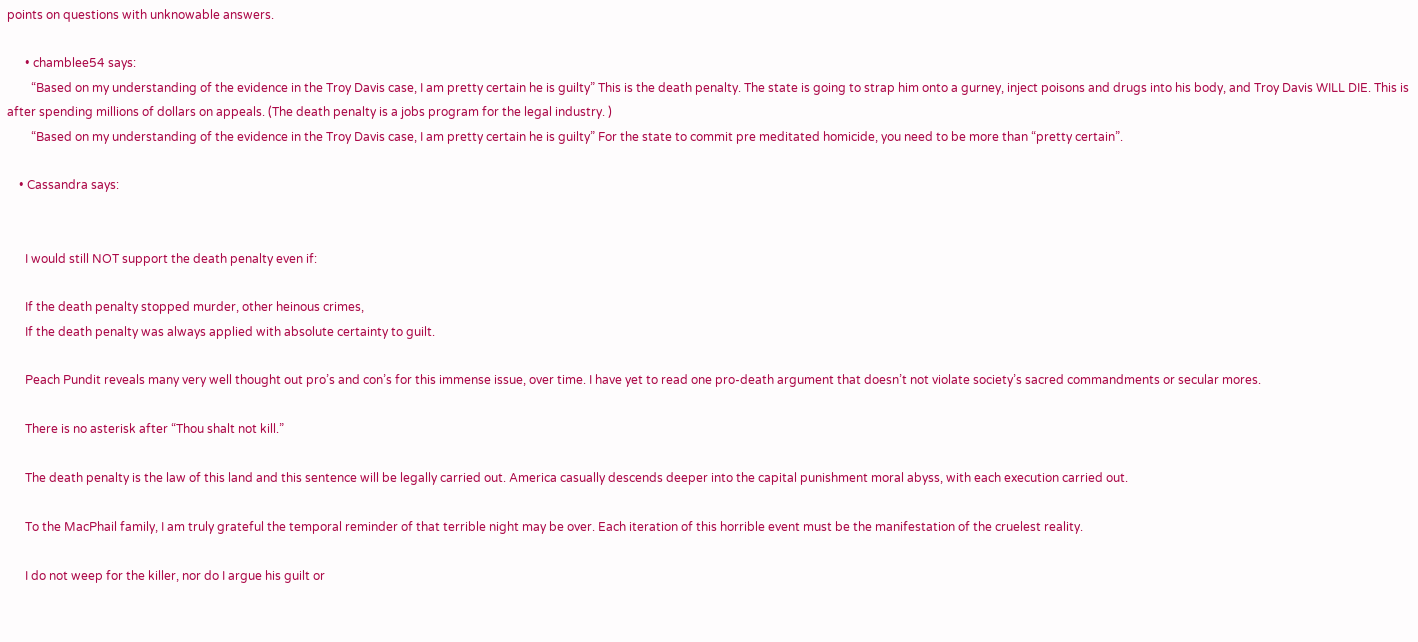points on questions with unknowable answers.

      • chamblee54 says:
        “Based on my understanding of the evidence in the Troy Davis case, I am pretty certain he is guilty” This is the death penalty. The state is going to strap him onto a gurney, inject poisons and drugs into his body, and Troy Davis WILL DIE. This is after spending millions of dollars on appeals. (The death penalty is a jobs program for the legal industry. )
        “Based on my understanding of the evidence in the Troy Davis case, I am pretty certain he is guilty” For the state to commit pre meditated homicide, you need to be more than “pretty certain”.

    • Cassandra says:


      I would still NOT support the death penalty even if:

      If the death penalty stopped murder, other heinous crimes,
      If the death penalty was always applied with absolute certainty to guilt.

      Peach Pundit reveals many very well thought out pro’s and con’s for this immense issue, over time. I have yet to read one pro-death argument that doesn’t not violate society’s sacred commandments or secular mores.

      There is no asterisk after “Thou shalt not kill.”

      The death penalty is the law of this land and this sentence will be legally carried out. America casually descends deeper into the capital punishment moral abyss, with each execution carried out.

      To the MacPhail family, I am truly grateful the temporal reminder of that terrible night may be over. Each iteration of this horrible event must be the manifestation of the cruelest reality.

      I do not weep for the killer, nor do I argue his guilt or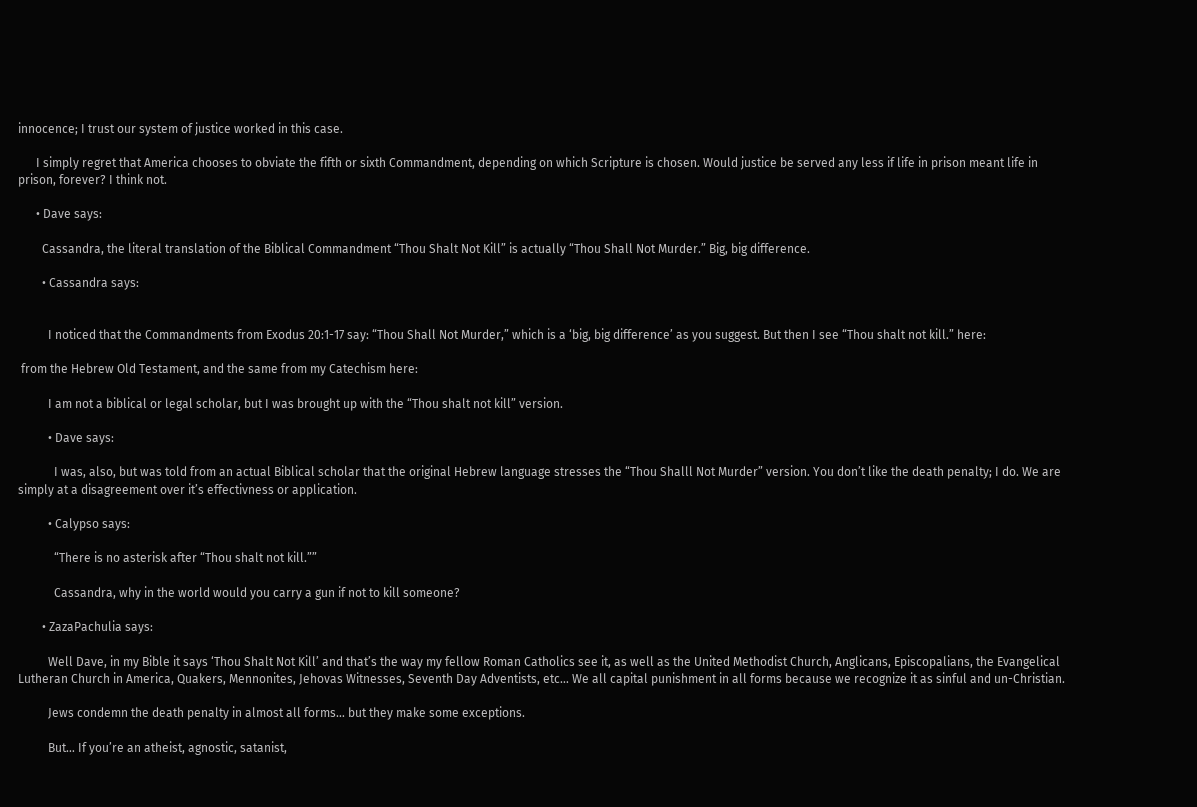innocence; I trust our system of justice worked in this case.

      I simply regret that America chooses to obviate the fifth or sixth Commandment, depending on which Scripture is chosen. Would justice be served any less if life in prison meant life in prison, forever? I think not.

      • Dave says:

        Cassandra, the literal translation of the Biblical Commandment “Thou Shalt Not Kill” is actually “Thou Shall Not Murder.” Big, big difference.

        • Cassandra says:


          I noticed that the Commandments from Exodus 20:1-17 say: “Thou Shall Not Murder,” which is a ‘big, big difference’ as you suggest. But then I see “Thou shalt not kill.” here:

 from the Hebrew Old Testament, and the same from my Catechism here:

          I am not a biblical or legal scholar, but I was brought up with the “Thou shalt not kill” version.

          • Dave says:

            I was, also, but was told from an actual Biblical scholar that the original Hebrew language stresses the “Thou Shalll Not Murder” version. You don’t like the death penalty; I do. We are simply at a disagreement over it’s effectivness or application.

          • Calypso says:

            “There is no asterisk after “Thou shalt not kill.””

            Cassandra, why in the world would you carry a gun if not to kill someone?

        • ZazaPachulia says:

          Well Dave, in my Bible it says ‘Thou Shalt Not Kill’ and that’s the way my fellow Roman Catholics see it, as well as the United Methodist Church, Anglicans, Episcopalians, the Evangelical Lutheran Church in America, Quakers, Mennonites, Jehovas Witnesses, Seventh Day Adventists, etc… We all capital punishment in all forms because we recognize it as sinful and un-Christian.

          Jews condemn the death penalty in almost all forms… but they make some exceptions.

          But… If you’re an atheist, agnostic, satanist,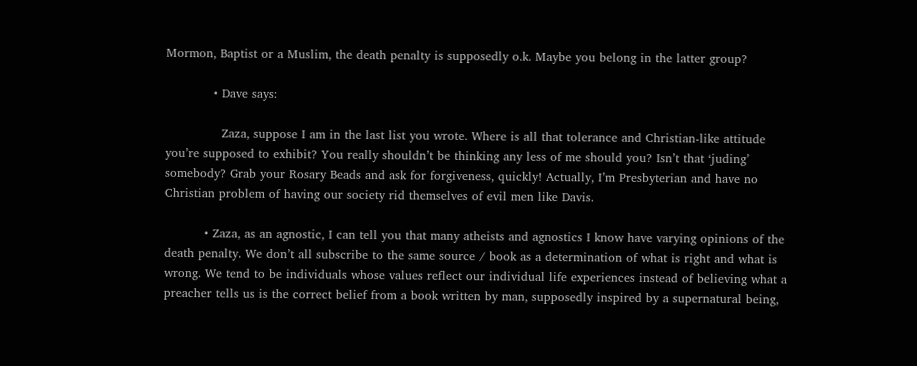Mormon, Baptist or a Muslim, the death penalty is supposedly o.k. Maybe you belong in the latter group?

            • Dave says:

              Zaza, suppose I am in the last list you wrote. Where is all that tolerance and Christian-like attitude you’re supposed to exhibit? You really shouldn’t be thinking any less of me should you? Isn’t that ‘juding’ somebody? Grab your Rosary Beads and ask for forgiveness, quickly! Actually, I’m Presbyterian and have no Christian problem of having our society rid themselves of evil men like Davis.

          • Zaza, as an agnostic, I can tell you that many atheists and agnostics I know have varying opinions of the death penalty. We don’t all subscribe to the same source / book as a determination of what is right and what is wrong. We tend to be individuals whose values reflect our individual life experiences instead of believing what a preacher tells us is the correct belief from a book written by man, supposedly inspired by a supernatural being,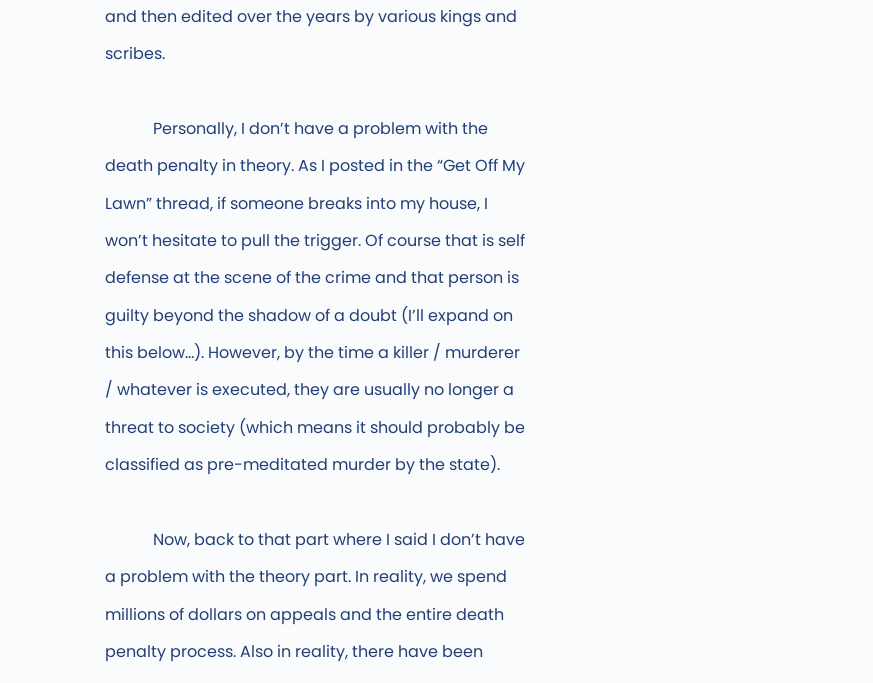and then edited over the years by various kings and scribes.

            Personally, I don’t have a problem with the death penalty in theory. As I posted in the “Get Off My Lawn” thread, if someone breaks into my house, I won’t hesitate to pull the trigger. Of course that is self defense at the scene of the crime and that person is guilty beyond the shadow of a doubt (I’ll expand on this below…). However, by the time a killer / murderer / whatever is executed, they are usually no longer a threat to society (which means it should probably be classified as pre-meditated murder by the state).

            Now, back to that part where I said I don’t have a problem with the theory part. In reality, we spend millions of dollars on appeals and the entire death penalty process. Also in reality, there have been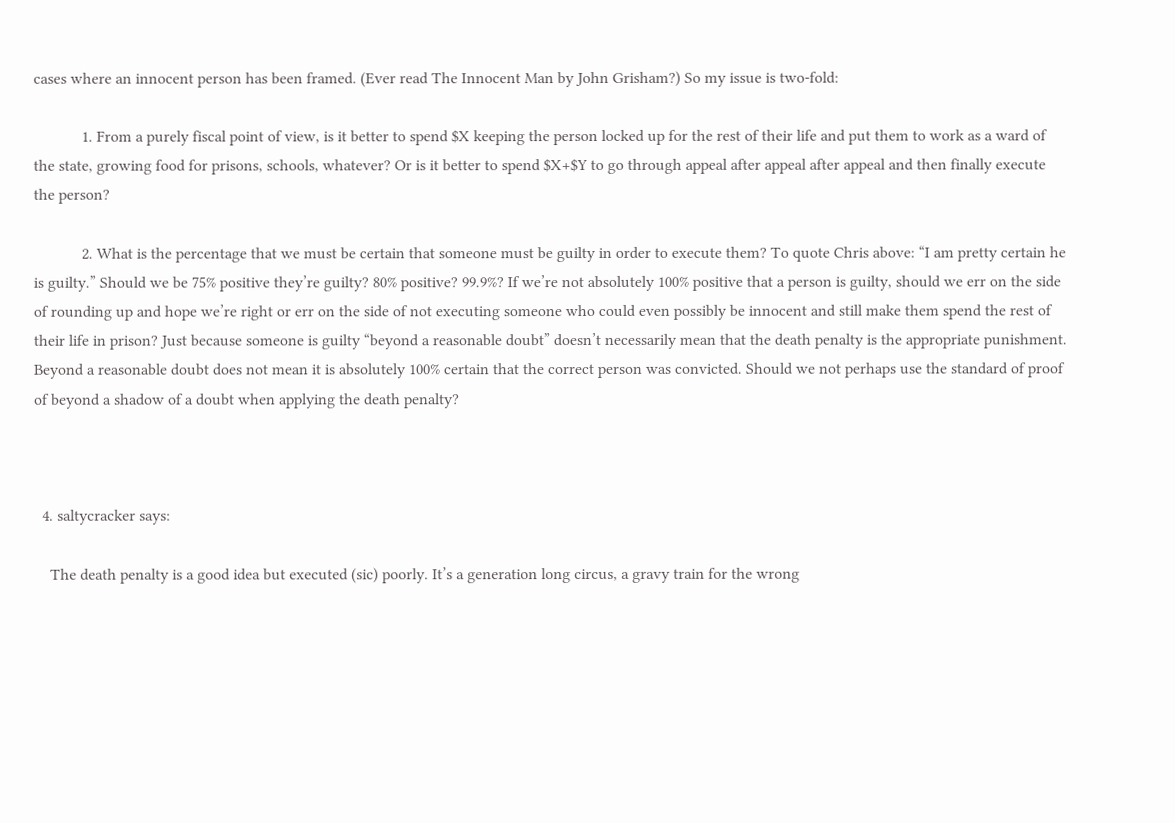cases where an innocent person has been framed. (Ever read The Innocent Man by John Grisham?) So my issue is two-fold:

            1. From a purely fiscal point of view, is it better to spend $X keeping the person locked up for the rest of their life and put them to work as a ward of the state, growing food for prisons, schools, whatever? Or is it better to spend $X+$Y to go through appeal after appeal after appeal and then finally execute the person?

            2. What is the percentage that we must be certain that someone must be guilty in order to execute them? To quote Chris above: “I am pretty certain he is guilty.” Should we be 75% positive they’re guilty? 80% positive? 99.9%? If we’re not absolutely 100% positive that a person is guilty, should we err on the side of rounding up and hope we’re right or err on the side of not executing someone who could even possibly be innocent and still make them spend the rest of their life in prison? Just because someone is guilty “beyond a reasonable doubt” doesn’t necessarily mean that the death penalty is the appropriate punishment. Beyond a reasonable doubt does not mean it is absolutely 100% certain that the correct person was convicted. Should we not perhaps use the standard of proof of beyond a shadow of a doubt when applying the death penalty?



  4. saltycracker says:

    The death penalty is a good idea but executed (sic) poorly. It’s a generation long circus, a gravy train for the wrong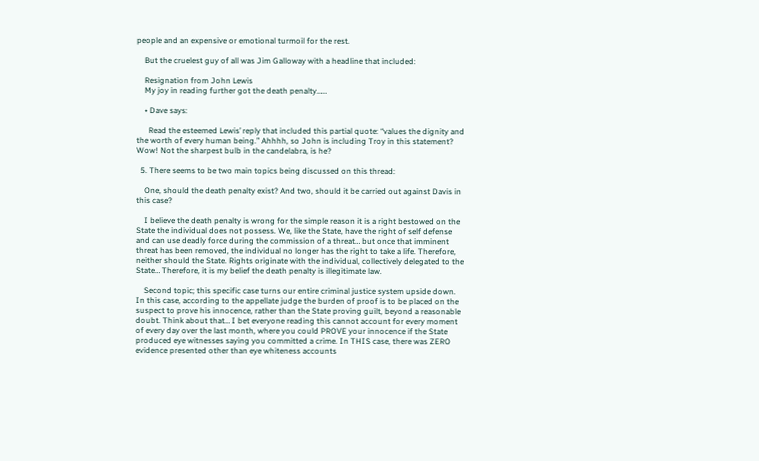people and an expensive or emotional turmoil for the rest.

    But the cruelest guy of all was Jim Galloway with a headline that included:

    Resignation from John Lewis
    My joy in reading further got the death penalty……

    • Dave says:

      Read the esteemed Lewis’ reply that included this partial quote: “values the dignity and the worth of every human being.” Ahhhh, so John is including Troy in this statement? Wow! Not the sharpest bulb in the candelabra, is he?

  5. There seems to be two main topics being discussed on this thread:

    One, should the death penalty exist? And two, should it be carried out against Davis in this case?

    I believe the death penalty is wrong for the simple reason it is a right bestowed on the State the individual does not possess. We, like the State, have the right of self defense and can use deadly force during the commission of a threat… but once that imminent threat has been removed, the individual no longer has the right to take a life. Therefore, neither should the State. Rights originate with the individual, collectively delegated to the State… Therefore, it is my belief the death penalty is illegitimate law.

    Second topic; this specific case turns our entire criminal justice system upside down. In this case, according to the appellate judge the burden of proof is to be placed on the suspect to prove his innocence, rather than the State proving guilt, beyond a reasonable doubt. Think about that… I bet everyone reading this cannot account for every moment of every day over the last month, where you could PROVE your innocence if the State produced eye witnesses saying you committed a crime. In THIS case, there was ZERO evidence presented other than eye whiteness accounts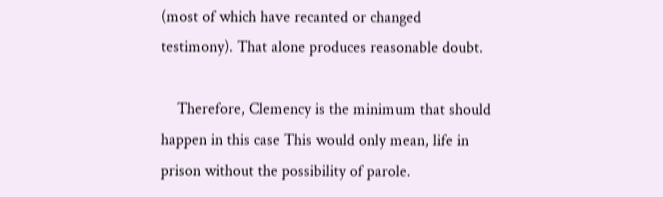(most of which have recanted or changed testimony). That alone produces reasonable doubt.

    Therefore, Clemency is the minimum that should happen in this case This would only mean, life in prison without the possibility of parole.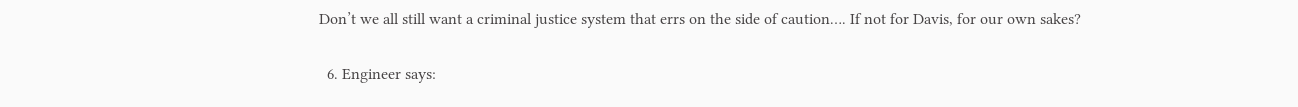Don’t we all still want a criminal justice system that errs on the side of caution…. If not for Davis, for our own sakes?

  6. Engineer says: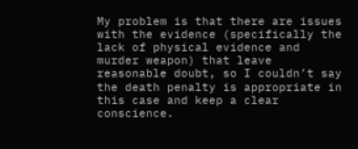My problem is that there are issues with the evidence (specifically the lack of physical evidence and murder weapon) that leave reasonable doubt, so I couldn’t say the death penalty is appropriate in this case and keep a clear conscience.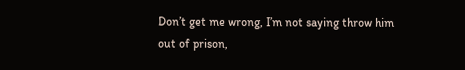Don’t get me wrong, I’m not saying throw him out of prison,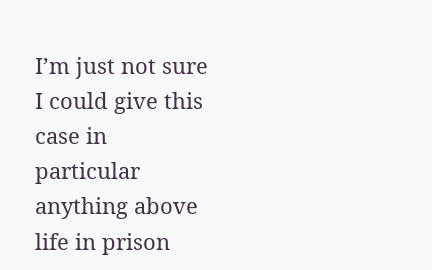I’m just not sure I could give this case in particular anything above life in prison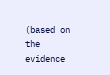(based on the evidence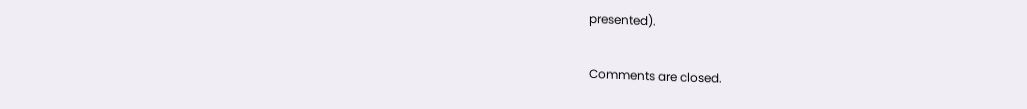presented).

Comments are closed.